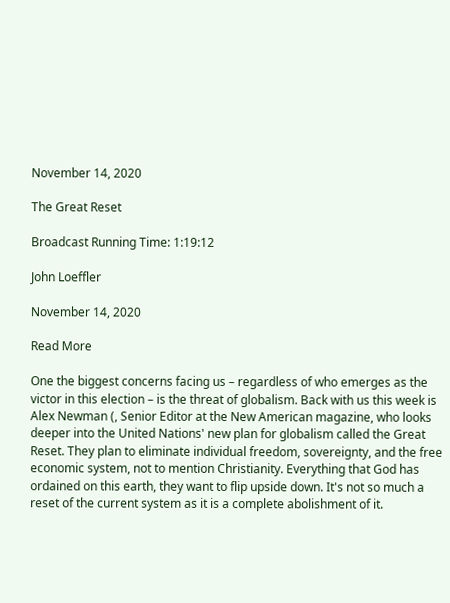November 14, 2020

The Great Reset

Broadcast Running Time: 1:19:12

John Loeffler

November 14, 2020

Read More

One the biggest concerns facing us – regardless of who emerges as the victor in this election – is the threat of globalism. Back with us this week is Alex Newman (, Senior Editor at the New American magazine, who looks deeper into the United Nations' new plan for globalism called the Great Reset. They plan to eliminate individual freedom, sovereignty, and the free economic system, not to mention Christianity. Everything that God has ordained on this earth, they want to flip upside down. It's not so much a reset of the current system as it is a complete abolishment of it.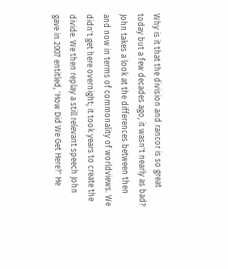Why is it that the division and rancor is so great today but a few decades ago, it wasn't nearly as bad? John takes a look at the differences between then and now in terms of commonality of worldviews. We didn't get here overnight; it took years to create the divide. We then replay a still relevant speech John gave in 2007 entitled, 'How Did We Get Here?' He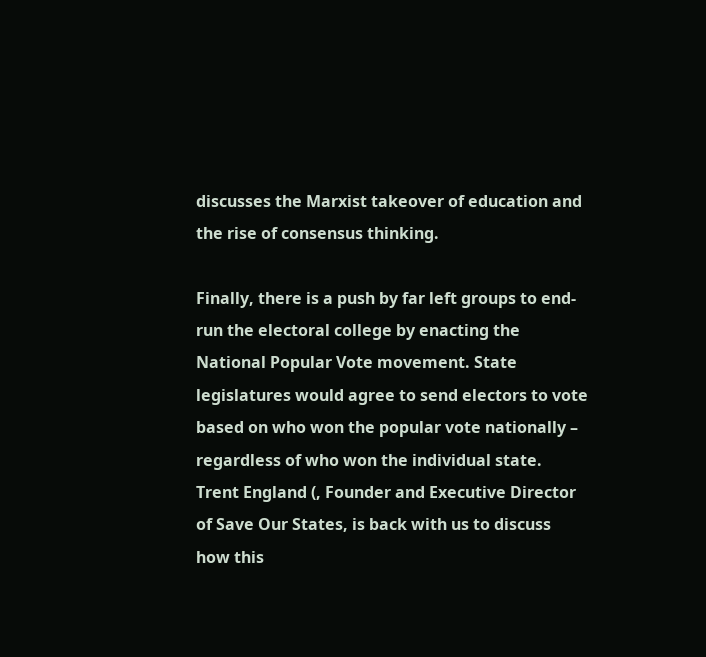discusses the Marxist takeover of education and the rise of consensus thinking.

Finally, there is a push by far left groups to end-run the electoral college by enacting the National Popular Vote movement. State legislatures would agree to send electors to vote based on who won the popular vote nationally – regardless of who won the individual state. Trent England (, Founder and Executive Director of Save Our States, is back with us to discuss how this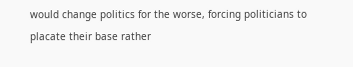would change politics for the worse, forcing politicians to placate their base rather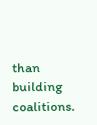than building coalitions.